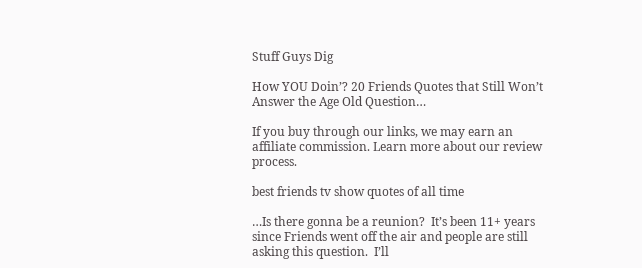Stuff Guys Dig

How YOU Doin’? 20 Friends Quotes that Still Won’t Answer the Age Old Question…

If you buy through our links, we may earn an affiliate commission. Learn more about our review process.

best friends tv show quotes of all time

…Is there gonna be a reunion?  It’s been 11+ years since Friends went off the air and people are still asking this question.  I’ll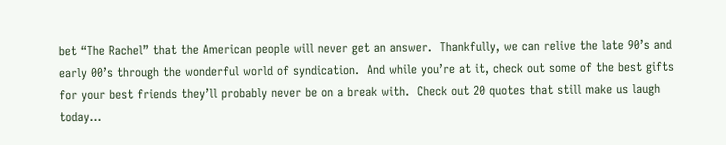bet “The Rachel” that the American people will never get an answer.  Thankfully, we can relive the late 90’s and early 00’s through the wonderful world of syndication.  And while you’re at it, check out some of the best gifts for your best friends they’ll probably never be on a break with.  Check out 20 quotes that still make us laugh today…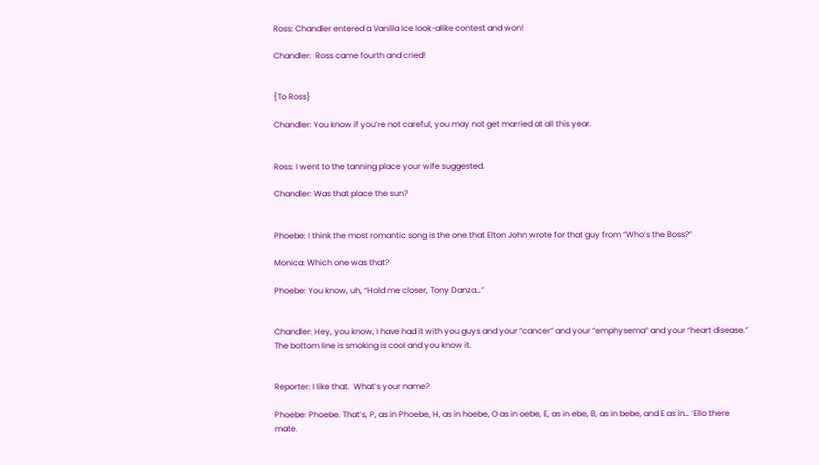Ross: Chandler entered a Vanilla Ice look-alike contest and won!

Chandler:  Ross came fourth and cried!


{To Ross}

Chandler: You know if you’re not careful, you may not get married at all this year.


Ross: I went to the tanning place your wife suggested.

Chandler: Was that place the sun?


Phoebe: I think the most romantic song is the one that Elton John wrote for that guy from “Who’s the Boss?”

Monica: Which one was that?

Phoebe: You know, uh, “Hold me closer, Tony Danza…”


Chandler: Hey, you know, I have had it with you guys and your “cancer” and your “emphysema” and your “heart disease.” The bottom line is smoking is cool and you know it.


Reporter: I like that.  What’s your name?

Phoebe: Phoebe. That’s, P, as in Phoebe, H, as in hoebe, O as in oebe, E, as in ebe, B, as in bebe, and E as in… ‘Ello there mate.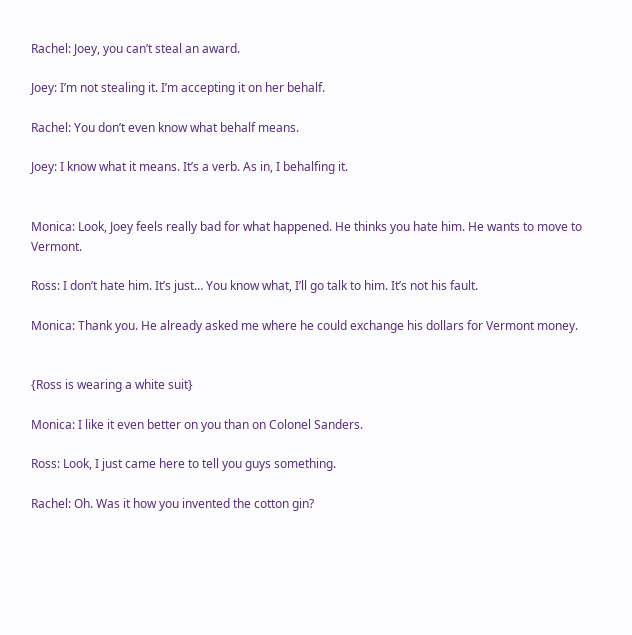Rachel: Joey, you can’t steal an award.

Joey: I’m not stealing it. I’m accepting it on her behalf.

Rachel: You don’t even know what behalf means.

Joey: I know what it means. It’s a verb. As in, I behalfing it.


Monica: Look, Joey feels really bad for what happened. He thinks you hate him. He wants to move to Vermont.

Ross: I don’t hate him. It’s just… You know what, I’ll go talk to him. It’s not his fault.

Monica: Thank you. He already asked me where he could exchange his dollars for Vermont money.


{Ross is wearing a white suit}

Monica: I like it even better on you than on Colonel Sanders.

Ross: Look, I just came here to tell you guys something.

Rachel: Oh. Was it how you invented the cotton gin?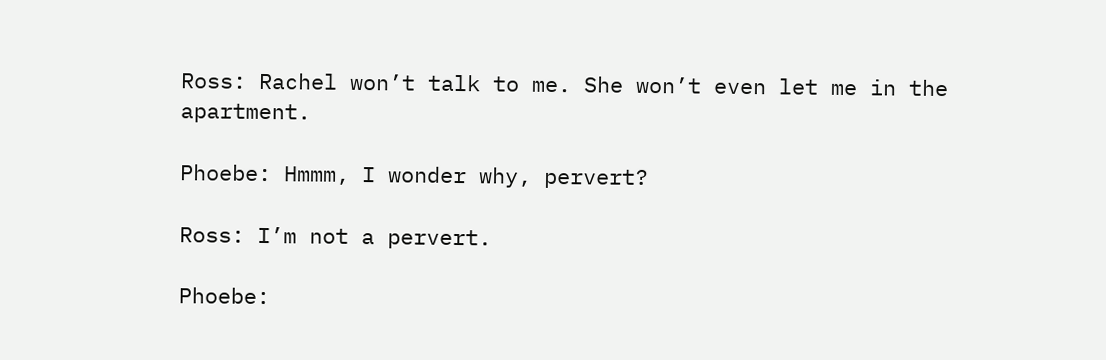Ross: Rachel won’t talk to me. She won’t even let me in the apartment.

Phoebe: Hmmm, I wonder why, pervert?

Ross: I’m not a pervert.

Phoebe: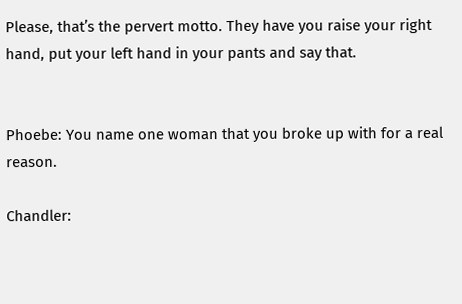Please, that’s the pervert motto. They have you raise your right hand, put your left hand in your pants and say that.


Phoebe: You name one woman that you broke up with for a real reason.

Chandler: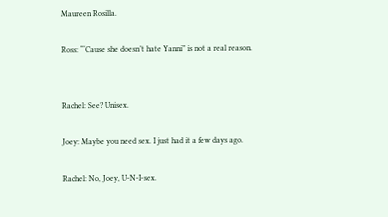Maureen Rosilla.

Ross: “‘Cause she doesn’t hate Yanni” is not a real reason.


Rachel: See? Unisex.

Joey: Maybe you need sex. I just had it a few days ago.

Rachel: No, Joey, U-N-I-sex.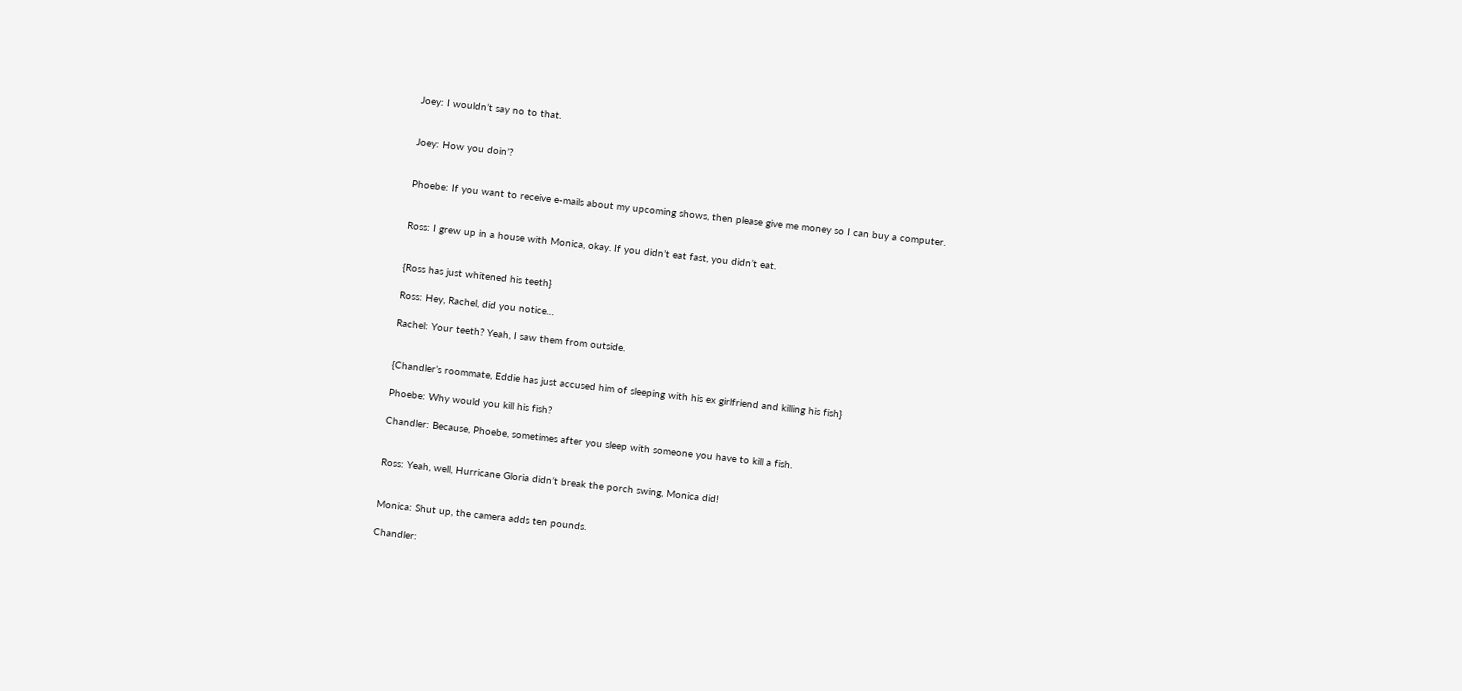Joey: I wouldn’t say no to that.


Joey: How you doin’?


Phoebe: If you want to receive e-mails about my upcoming shows, then please give me money so I can buy a computer.


Ross: I grew up in a house with Monica, okay. If you didn’t eat fast, you didn’t eat.


{Ross has just whitened his teeth}

Ross: Hey, Rachel, did you notice…

Rachel: Your teeth? Yeah, I saw them from outside.


{Chandler’s roommate, Eddie has just accused him of sleeping with his ex girlfriend and killing his fish}

Phoebe: Why would you kill his fish?

Chandler: Because, Phoebe, sometimes after you sleep with someone you have to kill a fish.


Ross: Yeah, well, Hurricane Gloria didn’t break the porch swing, Monica did!


Monica: Shut up, the camera adds ten pounds.

Chandler: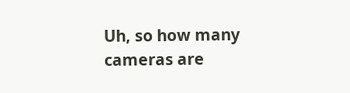Uh, so how many cameras are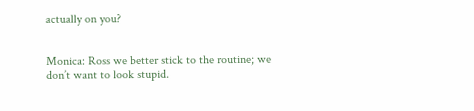actually on you?


Monica: Ross we better stick to the routine; we don’t want to look stupid.